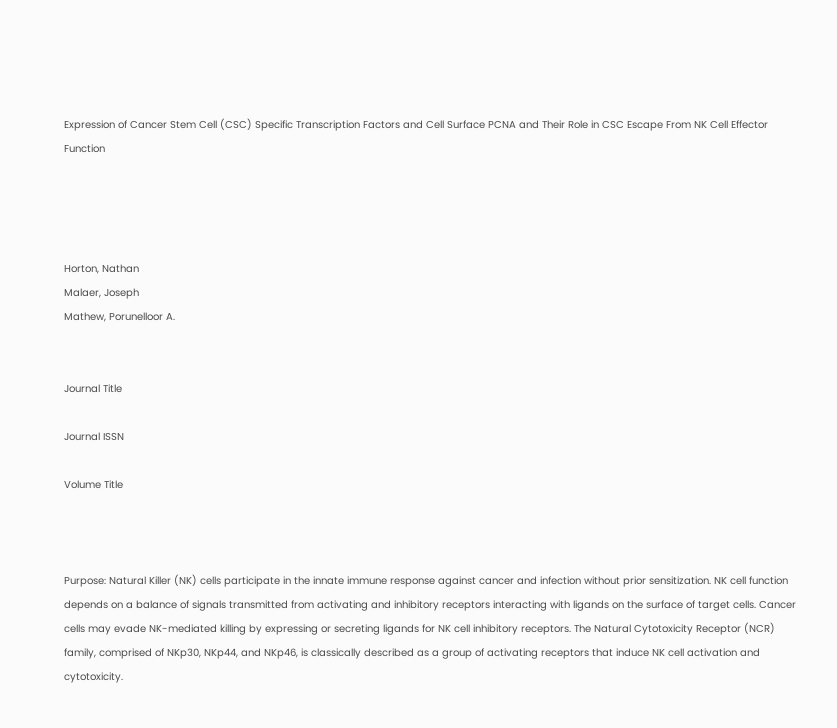Expression of Cancer Stem Cell (CSC) Specific Transcription Factors and Cell Surface PCNA and Their Role in CSC Escape From NK Cell Effector Function




Horton, Nathan
Malaer, Joseph
Mathew, Porunelloor A.


Journal Title

Journal ISSN

Volume Title



Purpose: Natural Killer (NK) cells participate in the innate immune response against cancer and infection without prior sensitization. NK cell function depends on a balance of signals transmitted from activating and inhibitory receptors interacting with ligands on the surface of target cells. Cancer cells may evade NK-mediated killing by expressing or secreting ligands for NK cell inhibitory receptors. The Natural Cytotoxicity Receptor (NCR) family, comprised of NKp30, NKp44, and NKp46, is classically described as a group of activating receptors that induce NK cell activation and cytotoxicity.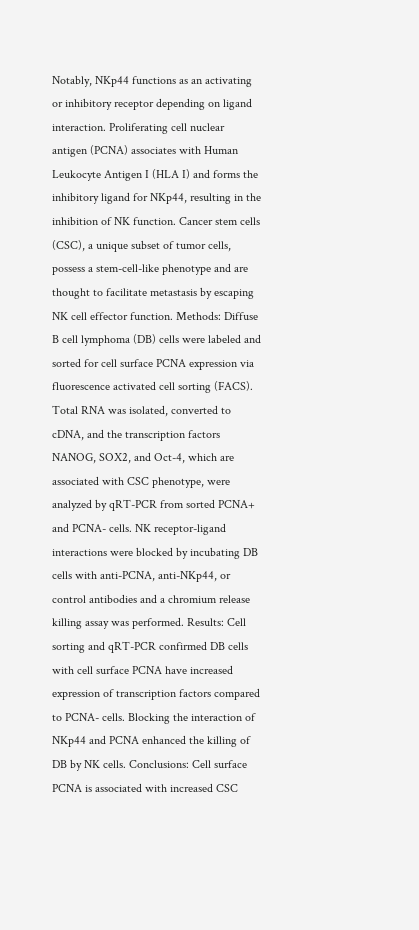Notably, NKp44 functions as an activating or inhibitory receptor depending on ligand interaction. Proliferating cell nuclear antigen (PCNA) associates with Human Leukocyte Antigen I (HLA I) and forms the inhibitory ligand for NKp44, resulting in the inhibition of NK function. Cancer stem cells (CSC), a unique subset of tumor cells, possess a stem-cell-like phenotype and are thought to facilitate metastasis by escaping NK cell effector function. Methods: Diffuse B cell lymphoma (DB) cells were labeled and sorted for cell surface PCNA expression via fluorescence activated cell sorting (FACS). Total RNA was isolated, converted to cDNA, and the transcription factors NANOG, SOX2, and Oct-4, which are associated with CSC phenotype, were analyzed by qRT-PCR from sorted PCNA+ and PCNA- cells. NK receptor-ligand interactions were blocked by incubating DB cells with anti-PCNA, anti-NKp44, or control antibodies and a chromium release killing assay was performed. Results: Cell sorting and qRT-PCR confirmed DB cells with cell surface PCNA have increased expression of transcription factors compared to PCNA- cells. Blocking the interaction of NKp44 and PCNA enhanced the killing of DB by NK cells. Conclusions: Cell surface PCNA is associated with increased CSC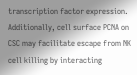transcription factor expression. Additionally, cell surface PCNA on CSC may facilitate escape from NK cell killing by interacting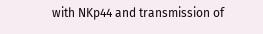with NKp44 and transmission of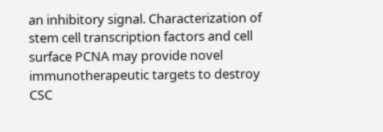an inhibitory signal. Characterization of stem cell transcription factors and cell surface PCNA may provide novel immunotherapeutic targets to destroy CSC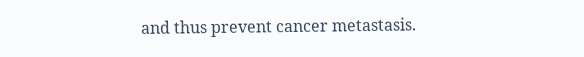and thus prevent cancer metastasis.